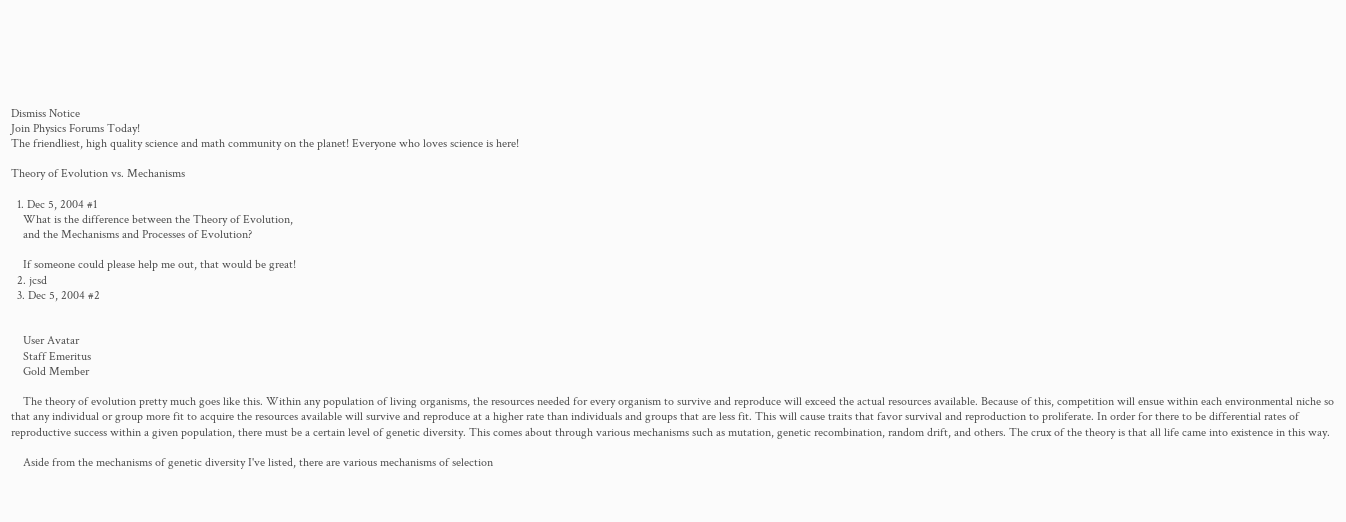Dismiss Notice
Join Physics Forums Today!
The friendliest, high quality science and math community on the planet! Everyone who loves science is here!

Theory of Evolution vs. Mechanisms

  1. Dec 5, 2004 #1
    What is the difference between the Theory of Evolution,
    and the Mechanisms and Processes of Evolution?

    If someone could please help me out, that would be great!
  2. jcsd
  3. Dec 5, 2004 #2


    User Avatar
    Staff Emeritus
    Gold Member

    The theory of evolution pretty much goes like this. Within any population of living organisms, the resources needed for every organism to survive and reproduce will exceed the actual resources available. Because of this, competition will ensue within each environmental niche so that any individual or group more fit to acquire the resources available will survive and reproduce at a higher rate than individuals and groups that are less fit. This will cause traits that favor survival and reproduction to proliferate. In order for there to be differential rates of reproductive success within a given population, there must be a certain level of genetic diversity. This comes about through various mechanisms such as mutation, genetic recombination, random drift, and others. The crux of the theory is that all life came into existence in this way.

    Aside from the mechanisms of genetic diversity I've listed, there are various mechanisms of selection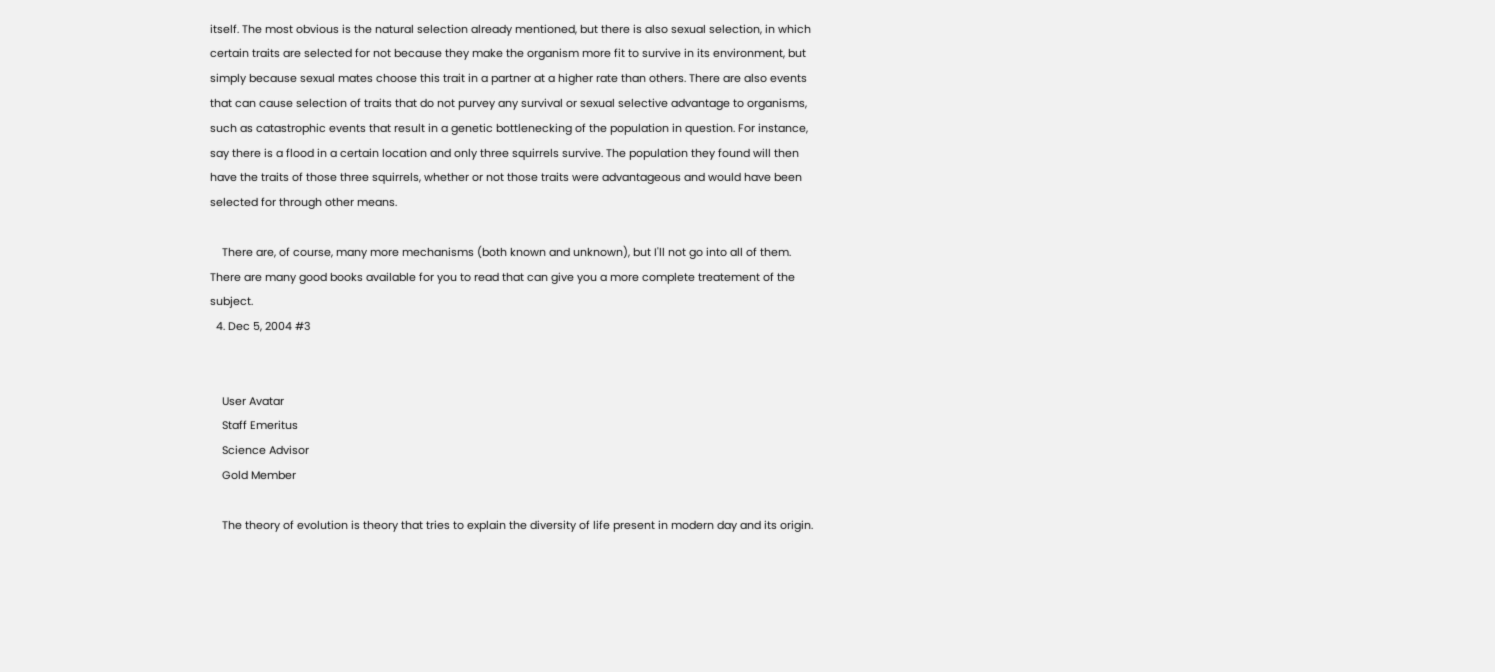itself. The most obvious is the natural selection already mentioned, but there is also sexual selection, in which certain traits are selected for not because they make the organism more fit to survive in its environment, but simply because sexual mates choose this trait in a partner at a higher rate than others. There are also events that can cause selection of traits that do not purvey any survival or sexual selective advantage to organisms, such as catastrophic events that result in a genetic bottlenecking of the population in question. For instance, say there is a flood in a certain location and only three squirrels survive. The population they found will then have the traits of those three squirrels, whether or not those traits were advantageous and would have been selected for through other means.

    There are, of course, many more mechanisms (both known and unknown), but I'll not go into all of them. There are many good books available for you to read that can give you a more complete treatement of the subject.
  4. Dec 5, 2004 #3


    User Avatar
    Staff Emeritus
    Science Advisor
    Gold Member

    The theory of evolution is theory that tries to explain the diversity of life present in modern day and its origin.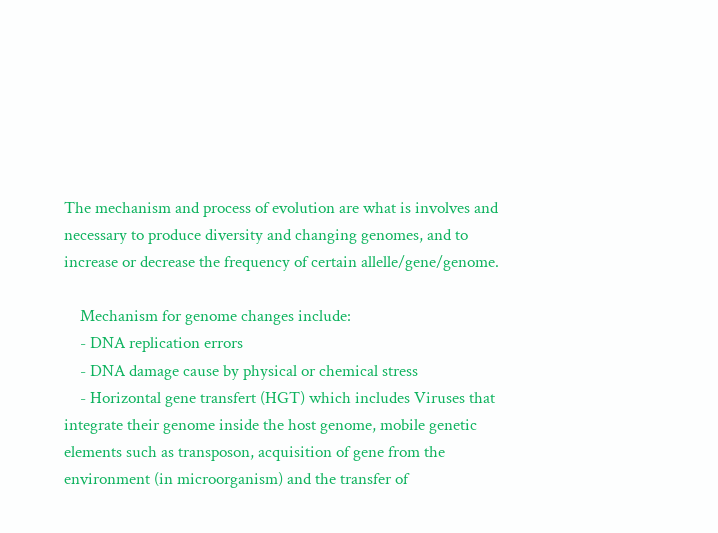The mechanism and process of evolution are what is involves and necessary to produce diversity and changing genomes, and to increase or decrease the frequency of certain allelle/gene/genome.

    Mechanism for genome changes include:
    - DNA replication errors
    - DNA damage cause by physical or chemical stress
    - Horizontal gene transfert (HGT) which includes Viruses that integrate their genome inside the host genome, mobile genetic elements such as transposon, acquisition of gene from the environment (in microorganism) and the transfer of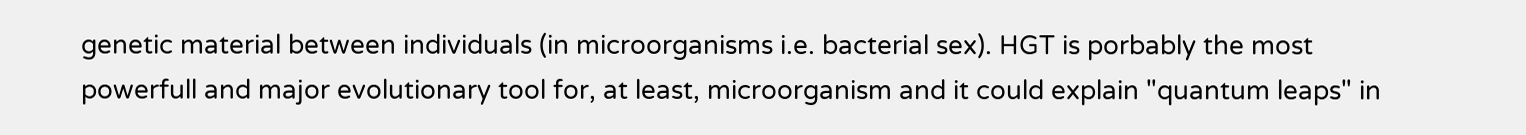genetic material between individuals (in microorganisms i.e. bacterial sex). HGT is porbably the most powerfull and major evolutionary tool for, at least, microorganism and it could explain "quantum leaps" in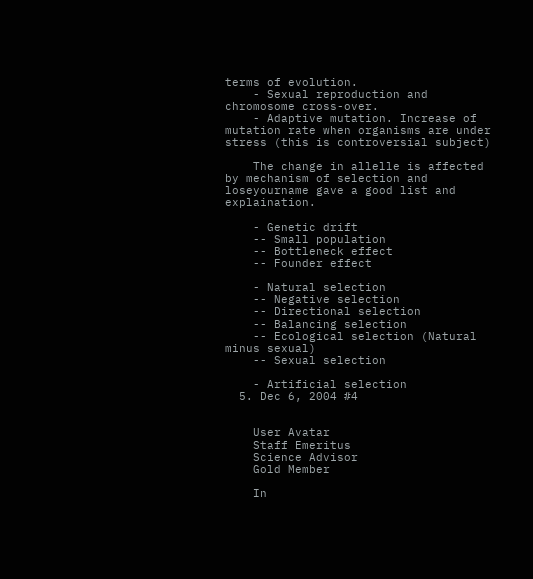terms of evolution.
    - Sexual reproduction and chromosome cross-over.
    - Adaptive mutation. Increase of mutation rate when organisms are under stress (this is controversial subject)

    The change in allelle is affected by mechanism of selection and loseyourname gave a good list and explaination.

    - Genetic drift
    -- Small population
    -- Bottleneck effect
    -- Founder effect

    - Natural selection
    -- Negative selection
    -- Directional selection
    -- Balancing selection
    -- Ecological selection (Natural minus sexual)
    -- Sexual selection

    - Artificial selection
  5. Dec 6, 2004 #4


    User Avatar
    Staff Emeritus
    Science Advisor
    Gold Member

    In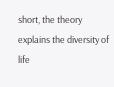short, the theory explains the diversity of life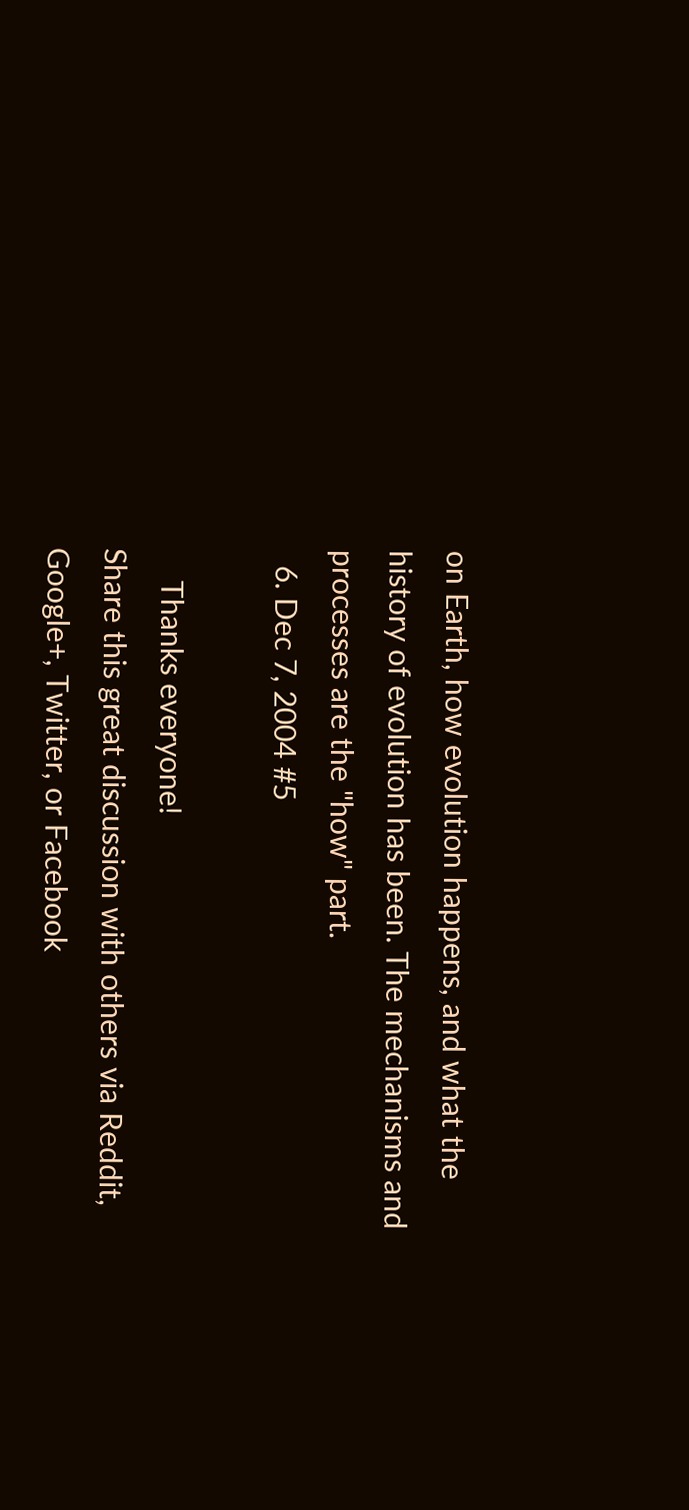on Earth, how evolution happens, and what the history of evolution has been. The mechanisms and processes are the "how" part.
  6. Dec 7, 2004 #5

    Thanks everyone!
Share this great discussion with others via Reddit, Google+, Twitter, or Facebook